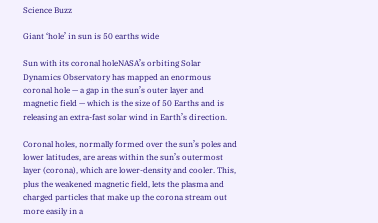Science Buzz

Giant ‘hole’ in sun is 50 earths wide

Sun with its coronal holeNASA’s orbiting Solar Dynamics Observatory has mapped an enormous coronal hole — a gap in the sun’s outer layer and magnetic field — which is the size of 50 Earths and is releasing an extra-fast solar wind in Earth’s direction.

Coronal holes, normally formed over the sun’s poles and lower latitudes, are areas within the sun’s outermost layer (corona), which are lower-density and cooler. This, plus the weakened magnetic field, lets the plasma and charged particles that make up the corona stream out more easily in a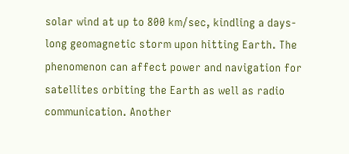solar wind at up to 800 km/sec, kindling a days-long geomagnetic storm upon hitting Earth. The phenomenon can affect power and navigation for satellites orbiting the Earth as well as radio communication. Another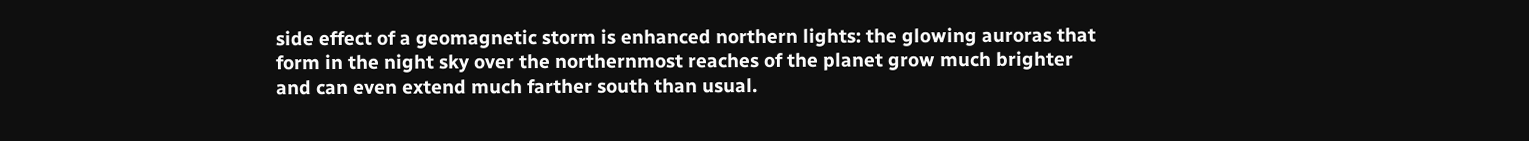side effect of a geomagnetic storm is enhanced northern lights: the glowing auroras that form in the night sky over the northernmost reaches of the planet grow much brighter and can even extend much farther south than usual.